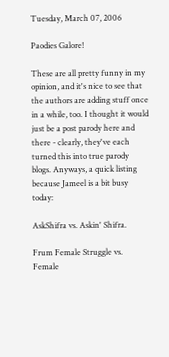Tuesday, March 07, 2006

Paodies Galore!

These are all pretty funny in my opinion, and it's nice to see that the authors are adding stuff once in a while, too. I thought it would just be a post parody here and there - clearly, they've each turned this into true parody blogs. Anyways, a quick listing because Jameel is a bit busy today:

AskShifra vs. Askin' Shifra.

Frum Female Struggle vs. Female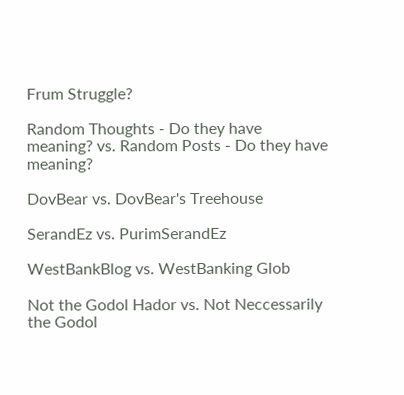Frum Struggle?

Random Thoughts - Do they have meaning? vs. Random Posts - Do they have meaning?

DovBear vs. DovBear's Treehouse

SerandEz vs. PurimSerandEz

WestBankBlog vs. WestBanking Glob

Not the Godol Hador vs. Not Neccessarily the Godol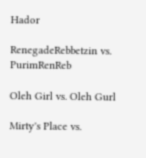Hador

RenegadeRebbetzin vs. PurimRenReb

Oleh Girl vs. Oleh Gurl

Mirty's Place vs.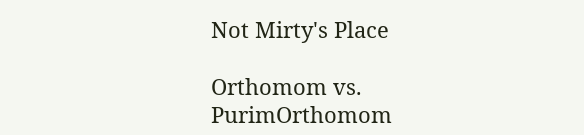Not Mirty's Place

Orthomom vs. PurimOrthomom